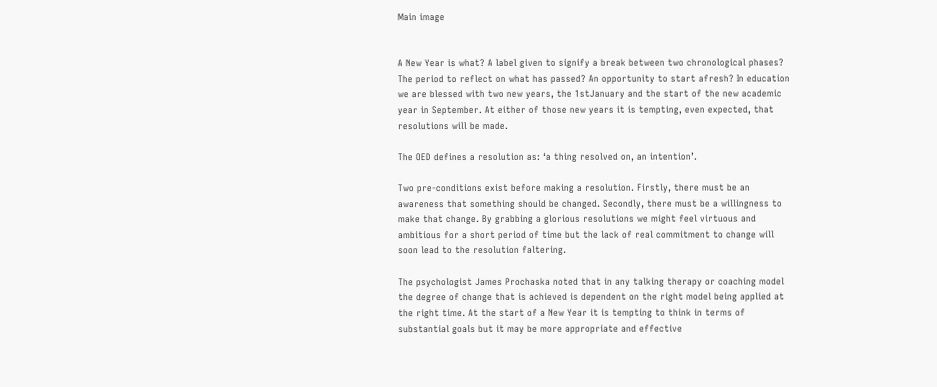Main image


A New Year is what? A label given to signify a break between two chronological phases? The period to reflect on what has passed? An opportunity to start afresh? In education we are blessed with two new years, the 1stJanuary and the start of the new academic year in September. At either of those new years it is tempting, even expected, that resolutions will be made.

The OED defines a resolution as: ‘a thing resolved on, an intention’.

Two pre-conditions exist before making a resolution. Firstly, there must be an awareness that something should be changed. Secondly, there must be a willingness to make that change. By grabbing a glorious resolutions we might feel virtuous and ambitious for a short period of time but the lack of real commitment to change will soon lead to the resolution faltering.

The psychologist James Prochaska noted that in any talking therapy or coaching model the degree of change that is achieved is dependent on the right model being applied at the right time. At the start of a New Year it is tempting to think in terms of substantial goals but it may be more appropriate and effective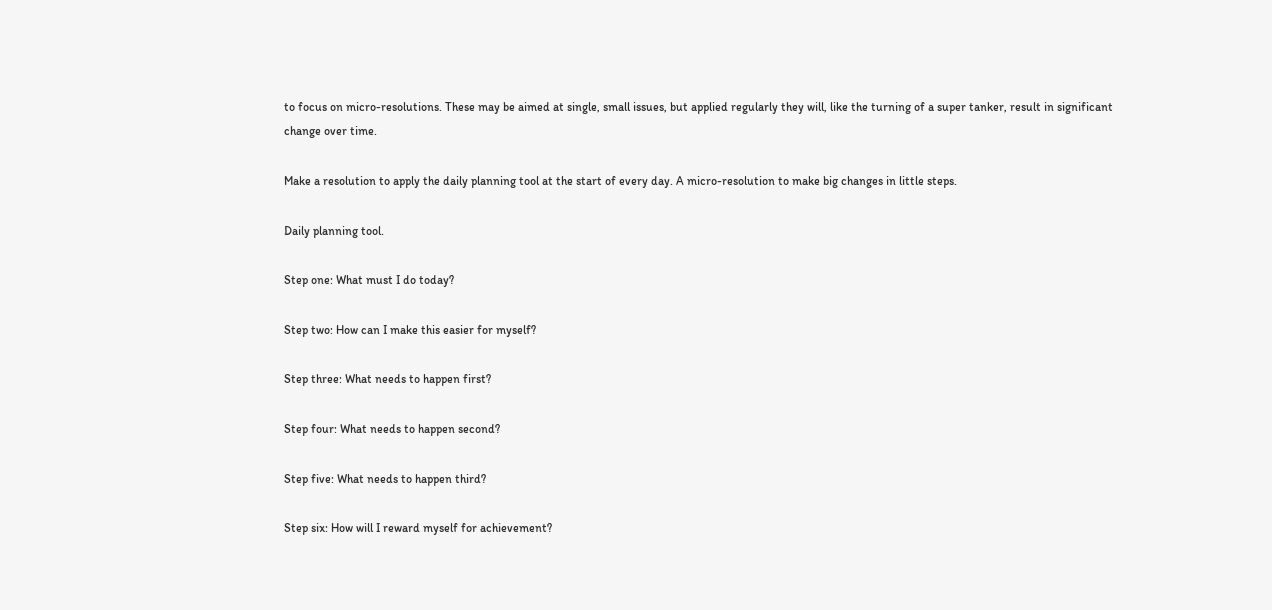to focus on micro-resolutions. These may be aimed at single, small issues, but applied regularly they will, like the turning of a super tanker, result in significant change over time.

Make a resolution to apply the daily planning tool at the start of every day. A micro-resolution to make big changes in little steps.

Daily planning tool.

Step one: What must I do today?

Step two: How can I make this easier for myself?

Step three: What needs to happen first?

Step four: What needs to happen second?

Step five: What needs to happen third?

Step six: How will I reward myself for achievement?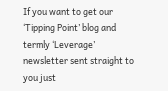If you want to get our ‘Tipping Point’ blog and termly ‘Leverage’ newsletter sent straight to you just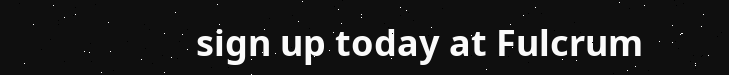sign up today at Fulcrum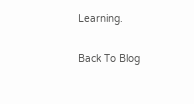Learning.

Back To Blog